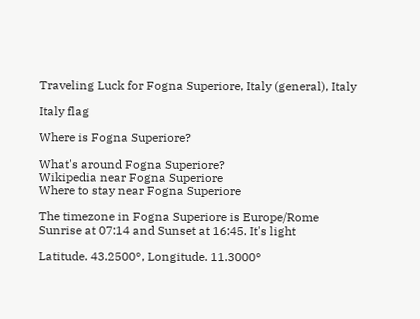Traveling Luck for Fogna Superiore, Italy (general), Italy

Italy flag

Where is Fogna Superiore?

What's around Fogna Superiore?
Wikipedia near Fogna Superiore
Where to stay near Fogna Superiore

The timezone in Fogna Superiore is Europe/Rome
Sunrise at 07:14 and Sunset at 16:45. It's light

Latitude. 43.2500°, Longitude. 11.3000°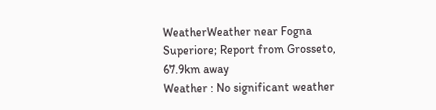WeatherWeather near Fogna Superiore; Report from Grosseto, 67.9km away
Weather : No significant weather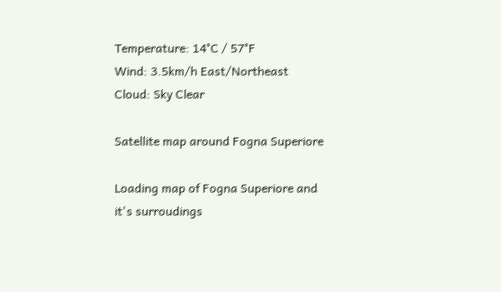Temperature: 14°C / 57°F
Wind: 3.5km/h East/Northeast
Cloud: Sky Clear

Satellite map around Fogna Superiore

Loading map of Fogna Superiore and it's surroudings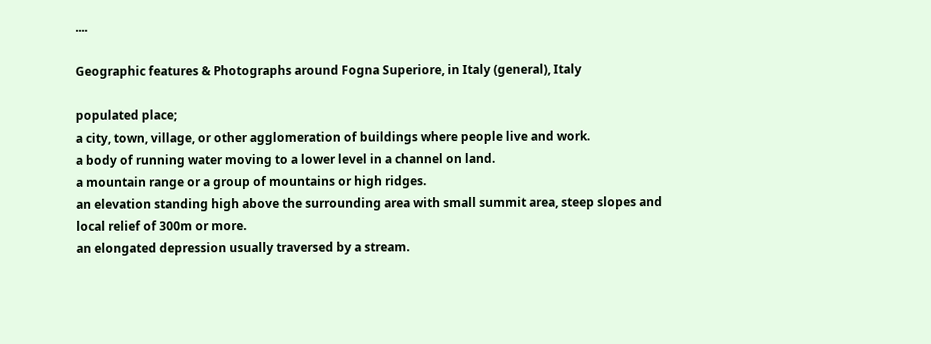....

Geographic features & Photographs around Fogna Superiore, in Italy (general), Italy

populated place;
a city, town, village, or other agglomeration of buildings where people live and work.
a body of running water moving to a lower level in a channel on land.
a mountain range or a group of mountains or high ridges.
an elevation standing high above the surrounding area with small summit area, steep slopes and local relief of 300m or more.
an elongated depression usually traversed by a stream.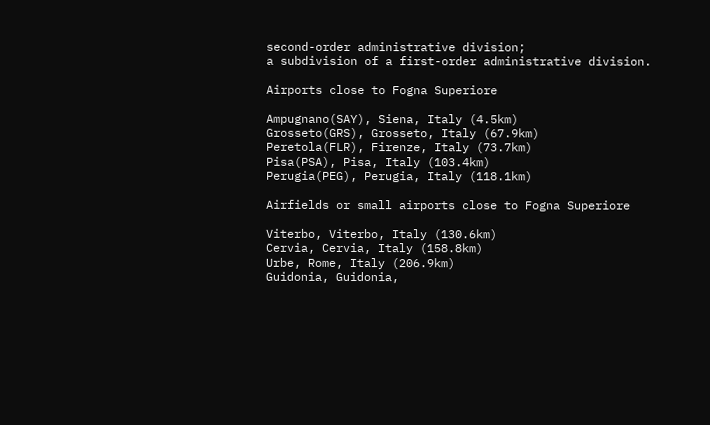second-order administrative division;
a subdivision of a first-order administrative division.

Airports close to Fogna Superiore

Ampugnano(SAY), Siena, Italy (4.5km)
Grosseto(GRS), Grosseto, Italy (67.9km)
Peretola(FLR), Firenze, Italy (73.7km)
Pisa(PSA), Pisa, Italy (103.4km)
Perugia(PEG), Perugia, Italy (118.1km)

Airfields or small airports close to Fogna Superiore

Viterbo, Viterbo, Italy (130.6km)
Cervia, Cervia, Italy (158.8km)
Urbe, Rome, Italy (206.9km)
Guidonia, Guidonia,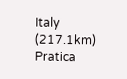Italy (217.1km)
Pratica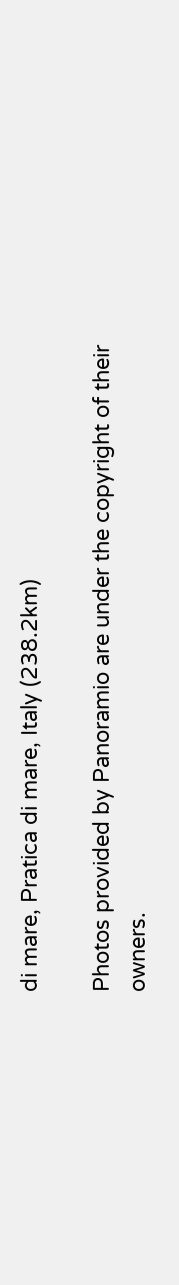di mare, Pratica di mare, Italy (238.2km)

Photos provided by Panoramio are under the copyright of their owners.